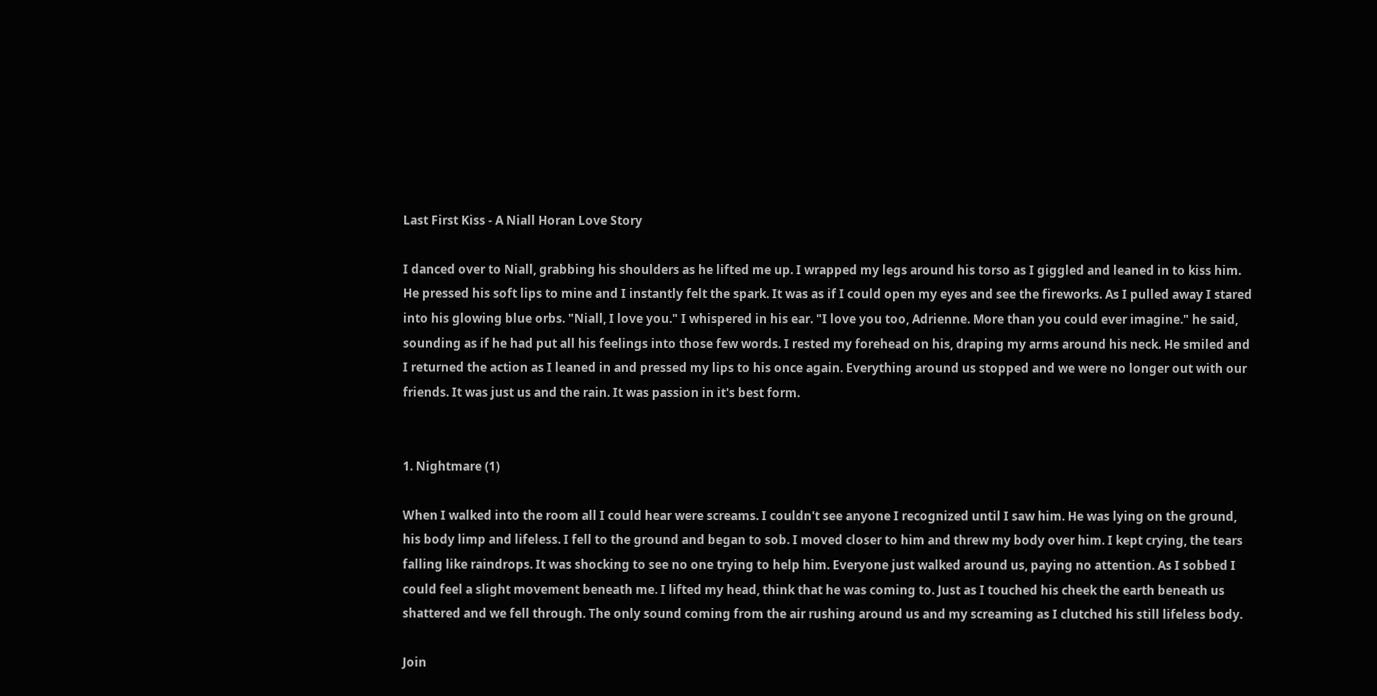Last First Kiss - A Niall Horan Love Story

I danced over to Niall, grabbing his shoulders as he lifted me up. I wrapped my legs around his torso as I giggled and leaned in to kiss him. He pressed his soft lips to mine and I instantly felt the spark. It was as if I could open my eyes and see the fireworks. As I pulled away I stared into his glowing blue orbs. "Niall, I love you." I whispered in his ear. "I love you too, Adrienne. More than you could ever imagine." he said, sounding as if he had put all his feelings into those few words. I rested my forehead on his, draping my arms around his neck. He smiled and I returned the action as I leaned in and pressed my lips to his once again. Everything around us stopped and we were no longer out with our friends. It was just us and the rain. It was passion in it's best form.


1. Nightmare (1)

When I walked into the room all I could hear were screams. I couldn't see anyone I recognized until I saw him. He was lying on the ground, his body limp and lifeless. I fell to the ground and began to sob. I moved closer to him and threw my body over him. I kept crying, the tears falling like raindrops. It was shocking to see no one trying to help him. Everyone just walked around us, paying no attention. As I sobbed I could feel a slight movement beneath me. I lifted my head, think that he was coming to. Just as I touched his cheek the earth beneath us shattered and we fell through. The only sound coming from the air rushing around us and my screaming as I clutched his still lifeless body.

Join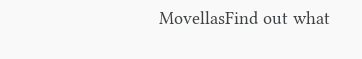MovellasFind out what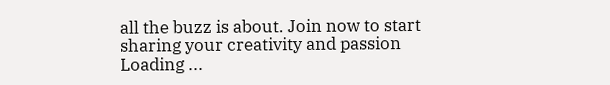all the buzz is about. Join now to start sharing your creativity and passion
Loading ...